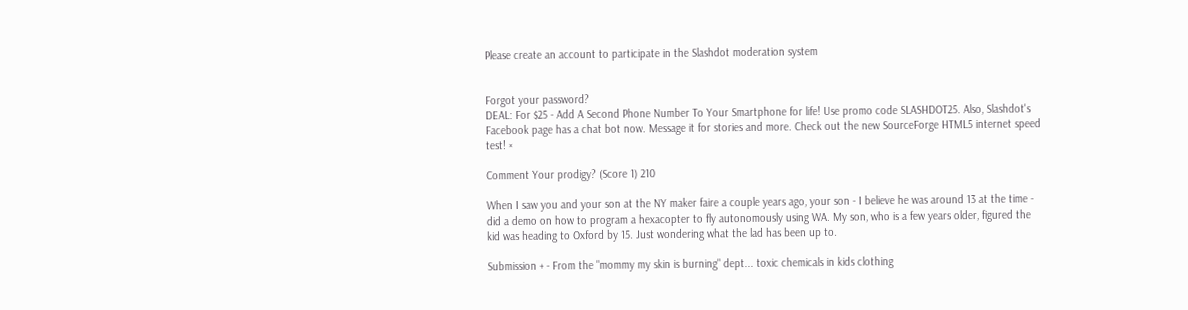Please create an account to participate in the Slashdot moderation system


Forgot your password?
DEAL: For $25 - Add A Second Phone Number To Your Smartphone for life! Use promo code SLASHDOT25. Also, Slashdot's Facebook page has a chat bot now. Message it for stories and more. Check out the new SourceForge HTML5 internet speed test! ×

Comment Your prodigy? (Score 1) 210

When I saw you and your son at the NY maker faire a couple years ago, your son - I believe he was around 13 at the time - did a demo on how to program a hexacopter to fly autonomously using WA. My son, who is a few years older, figured the kid was heading to Oxford by 15. Just wondering what the lad has been up to.

Submission + - From the "mommy my skin is burning" dept... toxic chemicals in kids clothing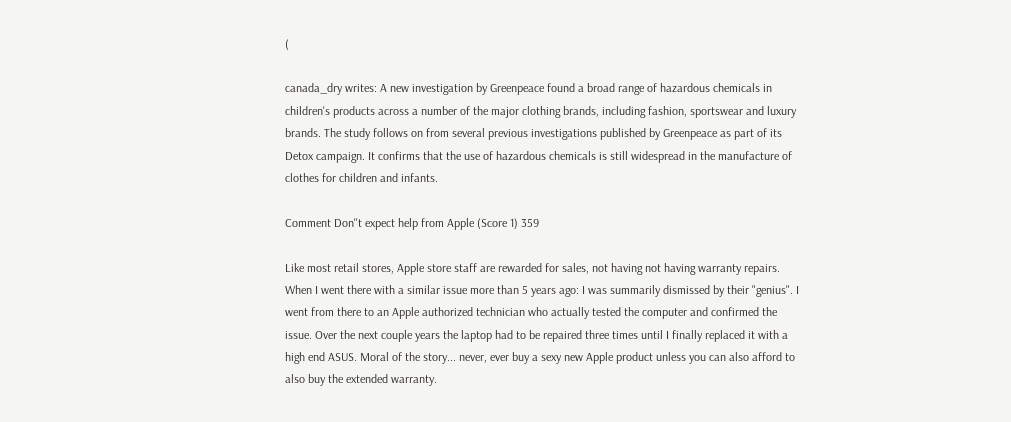(

canada_dry writes: A new investigation by Greenpeace found a broad range of hazardous chemicals in children's products across a number of the major clothing brands, including fashion, sportswear and luxury brands. The study follows on from several previous investigations published by Greenpeace as part of its Detox campaign. It confirms that the use of hazardous chemicals is still widespread in the manufacture of clothes for children and infants.

Comment Don''t expect help from Apple (Score 1) 359

Like most retail stores, Apple store staff are rewarded for sales, not having not having warranty repairs. When I went there with a similar issue more than 5 years ago: I was summarily dismissed by their "genius". I went from there to an Apple authorized technician who actually tested the computer and confirmed the issue. Over the next couple years the laptop had to be repaired three times until I finally replaced it with a high end ASUS. Moral of the story... never, ever buy a sexy new Apple product unless you can also afford to also buy the extended warranty.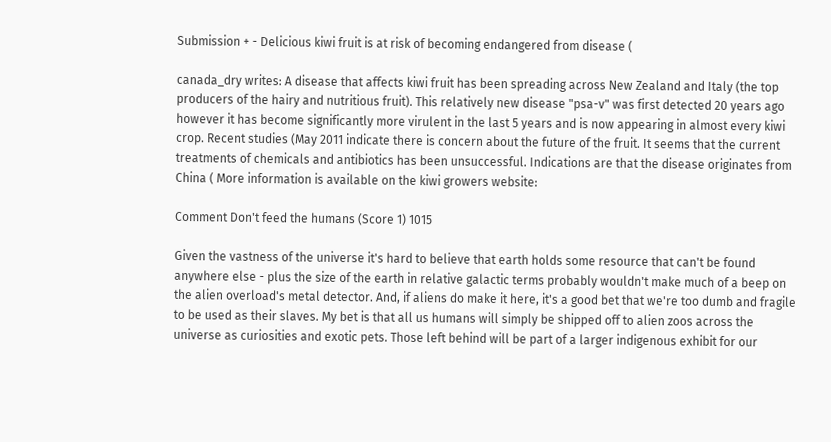Submission + - Delicious kiwi fruit is at risk of becoming endangered from disease (

canada_dry writes: A disease that affects kiwi fruit has been spreading across New Zealand and Italy (the top producers of the hairy and nutritious fruit). This relatively new disease "psa-v" was first detected 20 years ago however it has become significantly more virulent in the last 5 years and is now appearing in almost every kiwi crop. Recent studies (May 2011 indicate there is concern about the future of the fruit. It seems that the current treatments of chemicals and antibiotics has been unsuccessful. Indications are that the disease originates from China ( More information is available on the kiwi growers website:

Comment Don't feed the humans (Score 1) 1015

Given the vastness of the universe it's hard to believe that earth holds some resource that can't be found anywhere else - plus the size of the earth in relative galactic terms probably wouldn't make much of a beep on the alien overload's metal detector. And, if aliens do make it here, it's a good bet that we're too dumb and fragile to be used as their slaves. My bet is that all us humans will simply be shipped off to alien zoos across the universe as curiosities and exotic pets. Those left behind will be part of a larger indigenous exhibit for our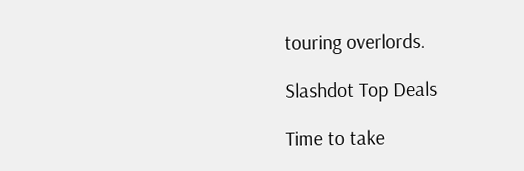touring overlords.

Slashdot Top Deals

Time to take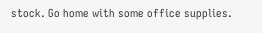stock. Go home with some office supplies.